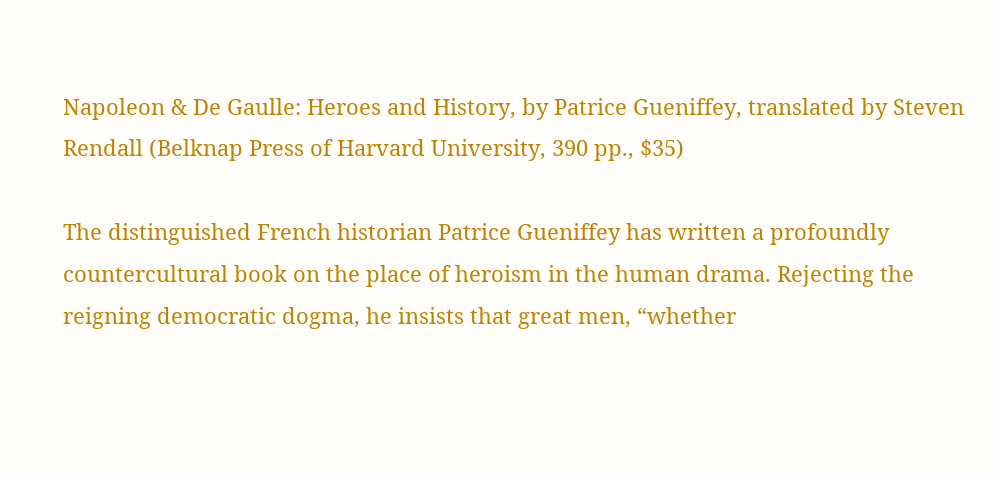Napoleon & De Gaulle: Heroes and History, by Patrice Gueniffey, translated by Steven Rendall (Belknap Press of Harvard University, 390 pp., $35)

The distinguished French historian Patrice Gueniffey has written a profoundly countercultural book on the place of heroism in the human drama. Rejecting the reigning democratic dogma, he insists that great men, “whether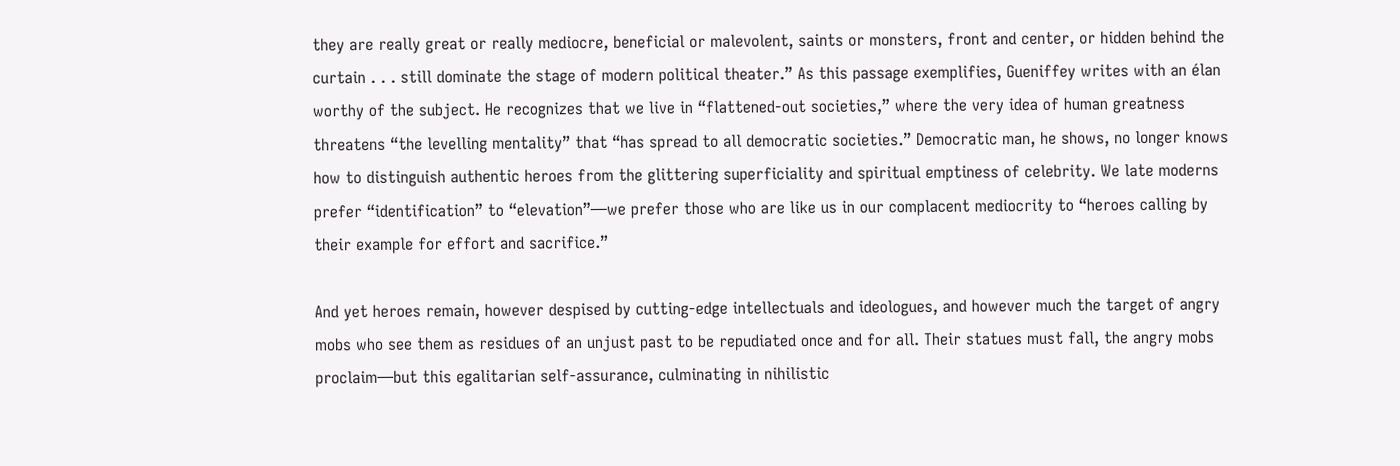they are really great or really mediocre, beneficial or malevolent, saints or monsters, front and center, or hidden behind the curtain . . . still dominate the stage of modern political theater.” As this passage exemplifies, Gueniffey writes with an élan worthy of the subject. He recognizes that we live in “flattened-out societies,” where the very idea of human greatness threatens “the levelling mentality” that “has spread to all democratic societies.” Democratic man, he shows, no longer knows how to distinguish authentic heroes from the glittering superficiality and spiritual emptiness of celebrity. We late moderns prefer “identification” to “elevation”—we prefer those who are like us in our complacent mediocrity to “heroes calling by their example for effort and sacrifice.”

And yet heroes remain, however despised by cutting-edge intellectuals and ideologues, and however much the target of angry mobs who see them as residues of an unjust past to be repudiated once and for all. Their statues must fall, the angry mobs proclaim—but this egalitarian self-assurance, culminating in nihilistic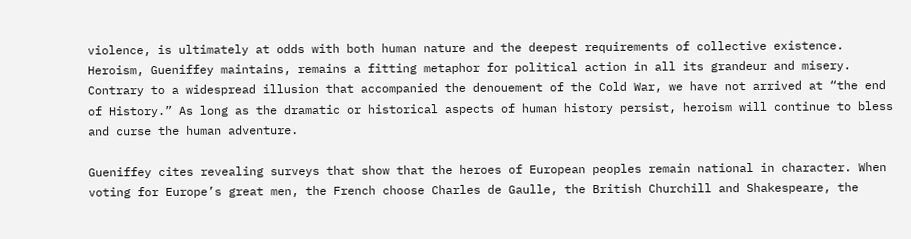violence, is ultimately at odds with both human nature and the deepest requirements of collective existence. Heroism, Gueniffey maintains, remains a fitting metaphor for political action in all its grandeur and misery. Contrary to a widespread illusion that accompanied the denouement of the Cold War, we have not arrived at “the end of History.” As long as the dramatic or historical aspects of human history persist, heroism will continue to bless and curse the human adventure.

Gueniffey cites revealing surveys that show that the heroes of European peoples remain national in character. When voting for Europe’s great men, the French choose Charles de Gaulle, the British Churchill and Shakespeare, the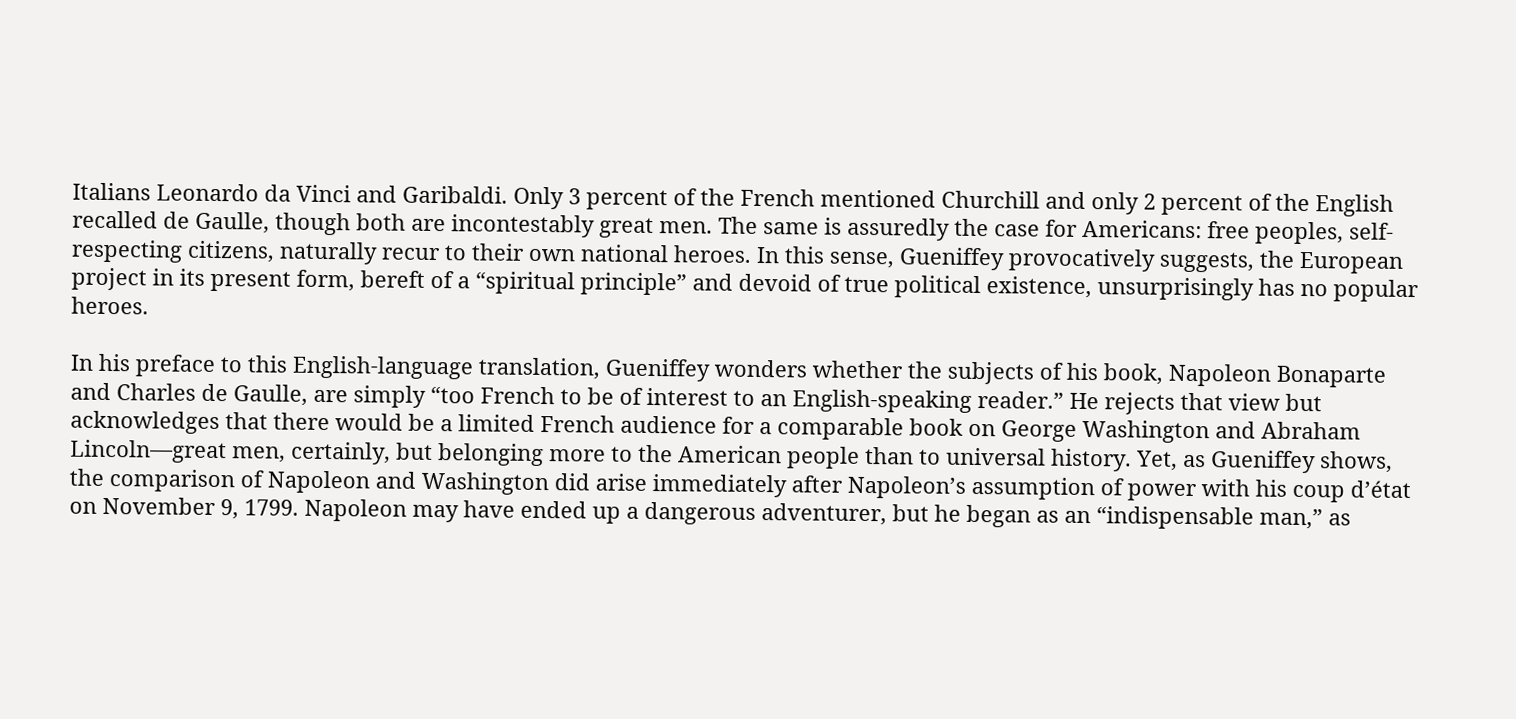Italians Leonardo da Vinci and Garibaldi. Only 3 percent of the French mentioned Churchill and only 2 percent of the English recalled de Gaulle, though both are incontestably great men. The same is assuredly the case for Americans: free peoples, self-respecting citizens, naturally recur to their own national heroes. In this sense, Gueniffey provocatively suggests, the European project in its present form, bereft of a “spiritual principle” and devoid of true political existence, unsurprisingly has no popular heroes.

In his preface to this English-language translation, Gueniffey wonders whether the subjects of his book, Napoleon Bonaparte and Charles de Gaulle, are simply “too French to be of interest to an English-speaking reader.” He rejects that view but acknowledges that there would be a limited French audience for a comparable book on George Washington and Abraham Lincoln—great men, certainly, but belonging more to the American people than to universal history. Yet, as Gueniffey shows, the comparison of Napoleon and Washington did arise immediately after Napoleon’s assumption of power with his coup d’état on November 9, 1799. Napoleon may have ended up a dangerous adventurer, but he began as an “indispensable man,” as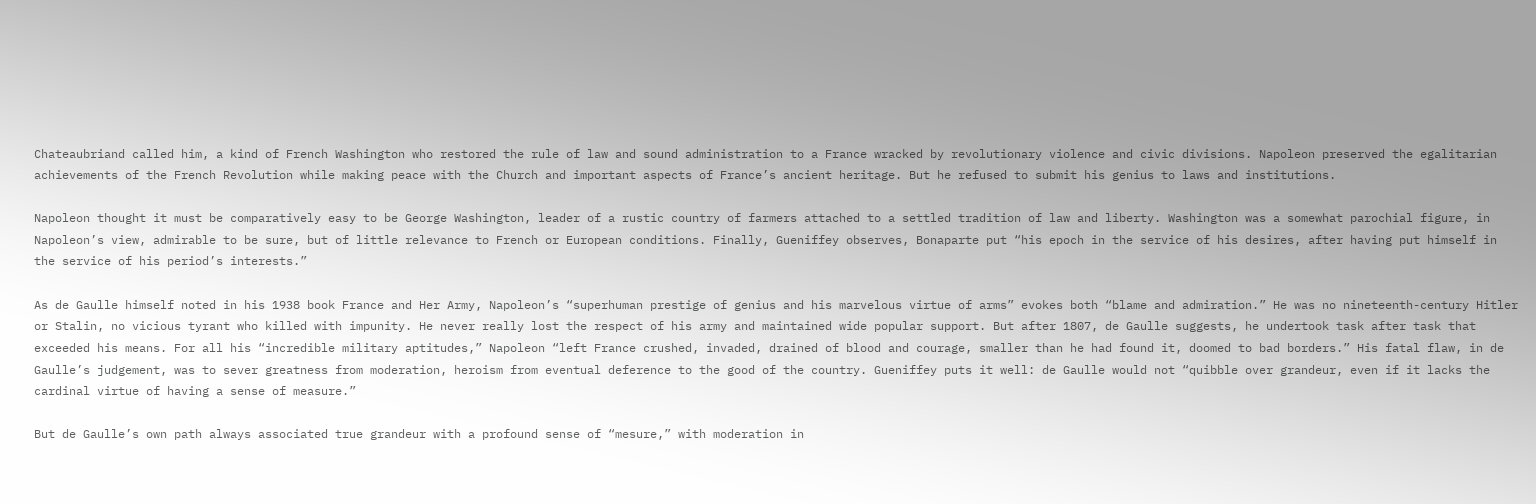Chateaubriand called him, a kind of French Washington who restored the rule of law and sound administration to a France wracked by revolutionary violence and civic divisions. Napoleon preserved the egalitarian achievements of the French Revolution while making peace with the Church and important aspects of France’s ancient heritage. But he refused to submit his genius to laws and institutions.

Napoleon thought it must be comparatively easy to be George Washington, leader of a rustic country of farmers attached to a settled tradition of law and liberty. Washington was a somewhat parochial figure, in Napoleon’s view, admirable to be sure, but of little relevance to French or European conditions. Finally, Gueniffey observes, Bonaparte put “his epoch in the service of his desires, after having put himself in the service of his period’s interests.”

As de Gaulle himself noted in his 1938 book France and Her Army, Napoleon’s “superhuman prestige of genius and his marvelous virtue of arms” evokes both “blame and admiration.” He was no nineteenth-century Hitler or Stalin, no vicious tyrant who killed with impunity. He never really lost the respect of his army and maintained wide popular support. But after 1807, de Gaulle suggests, he undertook task after task that exceeded his means. For all his “incredible military aptitudes,” Napoleon “left France crushed, invaded, drained of blood and courage, smaller than he had found it, doomed to bad borders.” His fatal flaw, in de Gaulle’s judgement, was to sever greatness from moderation, heroism from eventual deference to the good of the country. Gueniffey puts it well: de Gaulle would not “quibble over grandeur, even if it lacks the cardinal virtue of having a sense of measure.”

But de Gaulle’s own path always associated true grandeur with a profound sense of “mesure,” with moderation in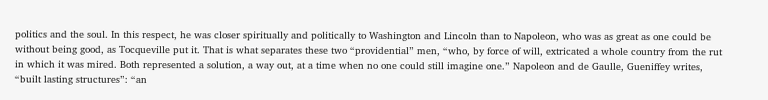politics and the soul. In this respect, he was closer spiritually and politically to Washington and Lincoln than to Napoleon, who was as great as one could be without being good, as Tocqueville put it. That is what separates these two “providential” men, “who, by force of will, extricated a whole country from the rut in which it was mired. Both represented a solution, a way out, at a time when no one could still imagine one.” Napoleon and de Gaulle, Gueniffey writes, “built lasting structures”: “an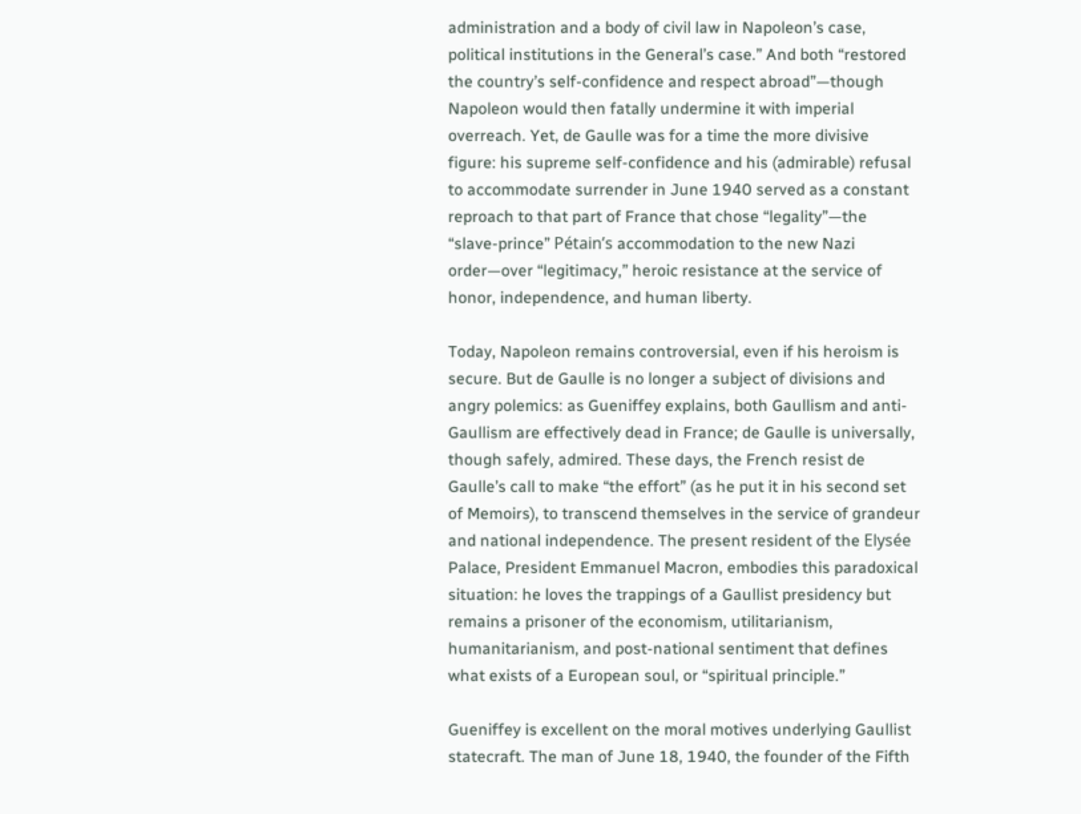administration and a body of civil law in Napoleon’s case, political institutions in the General’s case.” And both “restored the country’s self-confidence and respect abroad”—though Napoleon would then fatally undermine it with imperial overreach. Yet, de Gaulle was for a time the more divisive figure: his supreme self-confidence and his (admirable) refusal to accommodate surrender in June 1940 served as a constant reproach to that part of France that chose “legality”—the “slave-prince” Pétain’s accommodation to the new Nazi order—over “legitimacy,” heroic resistance at the service of honor, independence, and human liberty.

Today, Napoleon remains controversial, even if his heroism is secure. But de Gaulle is no longer a subject of divisions and angry polemics: as Gueniffey explains, both Gaullism and anti-Gaullism are effectively dead in France; de Gaulle is universally, though safely, admired. These days, the French resist de Gaulle’s call to make “the effort” (as he put it in his second set of Memoirs), to transcend themselves in the service of grandeur and national independence. The present resident of the Elysée Palace, President Emmanuel Macron, embodies this paradoxical situation: he loves the trappings of a Gaullist presidency but remains a prisoner of the economism, utilitarianism, humanitarianism, and post-national sentiment that defines what exists of a European soul, or “spiritual principle.”

Gueniffey is excellent on the moral motives underlying Gaullist statecraft. The man of June 18, 1940, the founder of the Fifth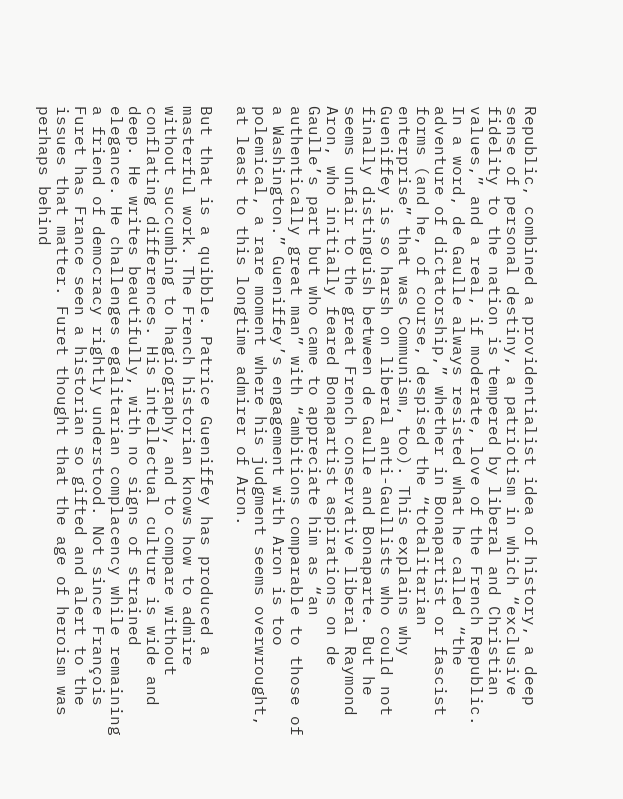Republic, combined a providentialist idea of history, a deep sense of personal destiny, a patriotism in which “exclusive fidelity to the nation is tempered by liberal and Christian values,” and a real, if moderate, love of the French Republic. In a word, de Gaulle always resisted what he called “the adventure of dictatorship,” whether in Bonapartist or fascist forms (and he, of course, despised the “totalitarian enterprise” that was Communism, too). This explains why Gueniffey is so harsh on liberal anti-Gaullists who could not finally distinguish between de Gaulle and Bonaparte. But he seems unfair to the great French conservative liberal Raymond Aron, who initially feared Bonapartist aspirations on de Gaulle’s part but who came to appreciate him as “an authentically great man” with “ambitions comparable to those of a Washington.” Gueniffey’s engagement with Aron is too polemical, a rare moment where his judgment seems overwrought, at least to this longtime admirer of Aron.

But that is a quibble. Patrice Gueniffey has produced a masterful work. The French historian knows how to admire without succumbing to hagiography, and to compare without conflating differences. His intellectual culture is wide and deep. He writes beautifully, with no signs of strained elegance. He challenges egalitarian complacency while remaining a friend of democracy rightly understood. Not since François Furet has France seen a historian so gifted and alert to the issues that matter. Furet thought that the age of heroism was perhaps behind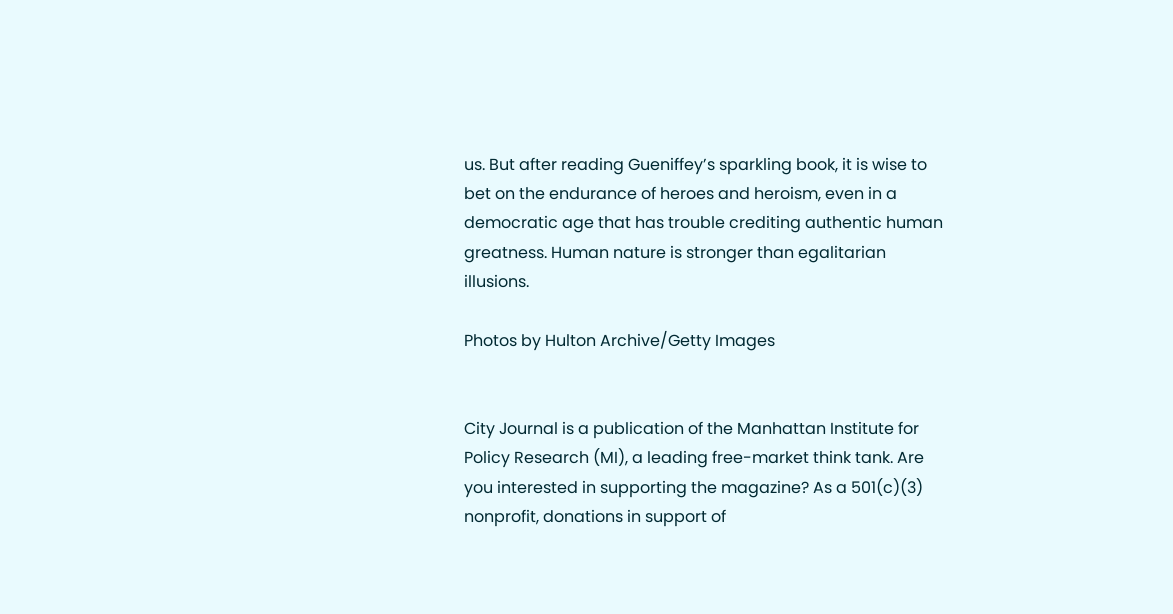us. But after reading Gueniffey’s sparkling book, it is wise to bet on the endurance of heroes and heroism, even in a democratic age that has trouble crediting authentic human greatness. Human nature is stronger than egalitarian illusions.

Photos by Hulton Archive/Getty Images


City Journal is a publication of the Manhattan Institute for Policy Research (MI), a leading free-market think tank. Are you interested in supporting the magazine? As a 501(c)(3) nonprofit, donations in support of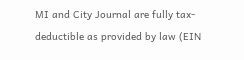MI and City Journal are fully tax-deductible as provided by law (EIN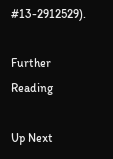#13-2912529).

Further Reading

Up Next